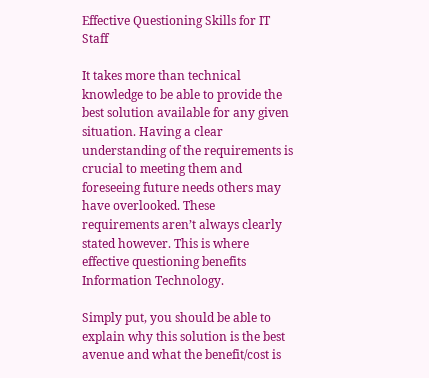Effective Questioning Skills for IT Staff

It takes more than technical knowledge to be able to provide the best solution available for any given situation. Having a clear understanding of the requirements is crucial to meeting them and foreseeing future needs others may have overlooked. These requirements aren’t always clearly stated however. This is where effective questioning benefits Information Technology.

Simply put, you should be able to explain why this solution is the best avenue and what the benefit/cost is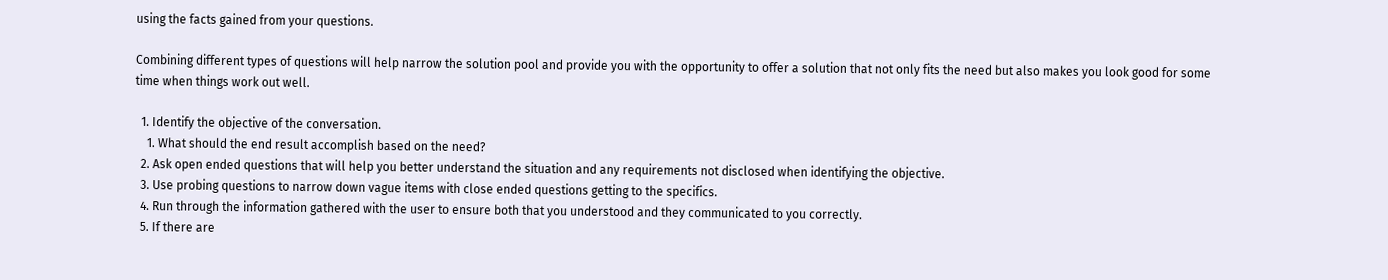using the facts gained from your questions.

Combining different types of questions will help narrow the solution pool and provide you with the opportunity to offer a solution that not only fits the need but also makes you look good for some time when things work out well.

  1. Identify the objective of the conversation.
    1. What should the end result accomplish based on the need?
  2. Ask open ended questions that will help you better understand the situation and any requirements not disclosed when identifying the objective.
  3. Use probing questions to narrow down vague items with close ended questions getting to the specifics.
  4. Run through the information gathered with the user to ensure both that you understood and they communicated to you correctly.
  5. If there are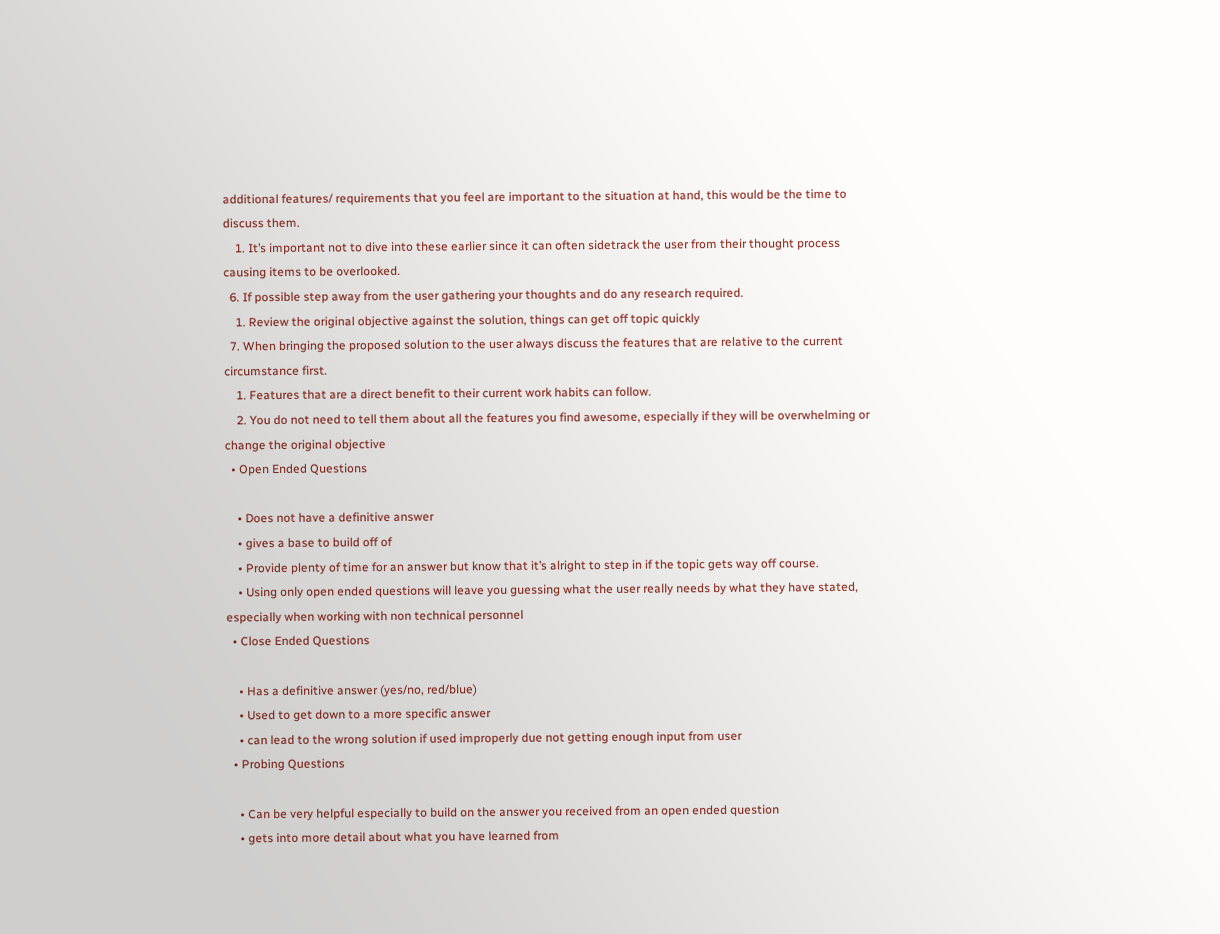additional features/ requirements that you feel are important to the situation at hand, this would be the time to discuss them.
    1. It’s important not to dive into these earlier since it can often sidetrack the user from their thought process causing items to be overlooked.
  6. If possible step away from the user gathering your thoughts and do any research required.
    1. Review the original objective against the solution, things can get off topic quickly
  7. When bringing the proposed solution to the user always discuss the features that are relative to the current circumstance first.
    1. Features that are a direct benefit to their current work habits can follow.
    2. You do not need to tell them about all the features you find awesome, especially if they will be overwhelming or change the original objective
  • Open Ended Questions

    • Does not have a definitive answer
    • gives a base to build off of
    • Provide plenty of time for an answer but know that it’s alright to step in if the topic gets way off course.
    • Using only open ended questions will leave you guessing what the user really needs by what they have stated, especially when working with non technical personnel
  • Close Ended Questions

    • Has a definitive answer (yes/no, red/blue)
    • Used to get down to a more specific answer
    • can lead to the wrong solution if used improperly due not getting enough input from user
  • Probing Questions

    • Can be very helpful especially to build on the answer you received from an open ended question
    • gets into more detail about what you have learned from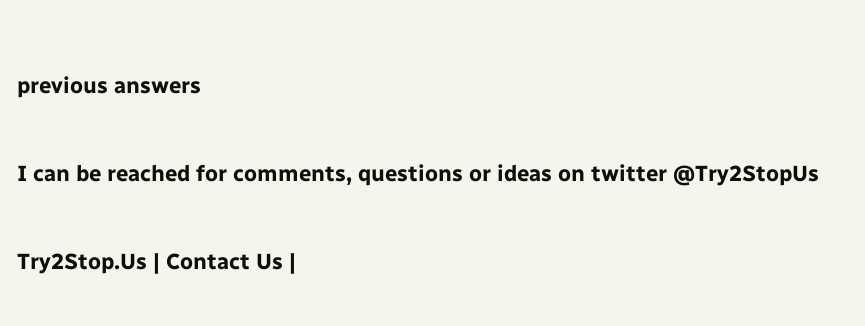previous answers

I can be reached for comments, questions or ideas on twitter @Try2StopUs

Try2Stop.Us | Contact Us |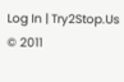Log In | Try2Stop.Us © 2011